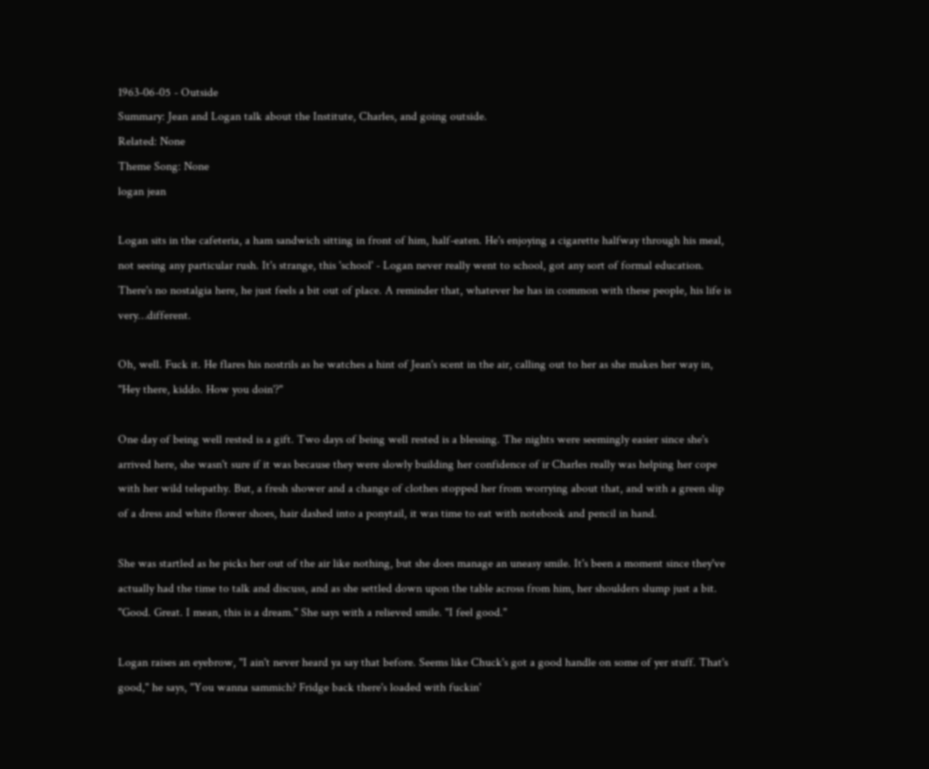1963-06-05 - Outside
Summary: Jean and Logan talk about the Institute, Charles, and going outside.
Related: None
Theme Song: None
logan jean

Logan sits in the cafeteria, a ham sandwich sitting in front of him, half-eaten. He's enjoying a cigarette halfway through his meal, not seeing any particular rush. It's strange, this 'school' - Logan never really went to school, got any sort of formal education. There's no nostalgia here, he just feels a bit out of place. A reminder that, whatever he has in common with these people, his life is very…different.

Oh, well. Fuck it. He flares his nostrils as he watches a hint of Jean's scent in the air, calling out to her as she makes her way in, "Hey there, kiddo. How you doin'?"

One day of being well rested is a gift. Two days of being well rested is a blessing. The nights were seemingly easier since she's arrived here, she wasn't sure if it was because they were slowly building her confidence of ir Charles really was helping her cope with her wild telepathy. But, a fresh shower and a change of clothes stopped her from worrying about that, and with a green slip of a dress and white flower shoes, hair dashed into a ponytail, it was time to eat with notebook and pencil in hand.

She was startled as he picks her out of the air like nothing, but she does manage an uneasy smile. It's been a moment since they've actually had the time to talk and discuss, and as she settled down upon the table across from him, her shoulders slump just a bit. "Good. Great. I mean, this is a dream." She says with a relieved smile. "I feel good."

Logan raises an eyebrow, "I ain't never heard ya say that before. Seems like Chuck's got a good handle on some of yer stuff. That's good," he says, "You wanna sammich? Fridge back there's loaded with fuckin'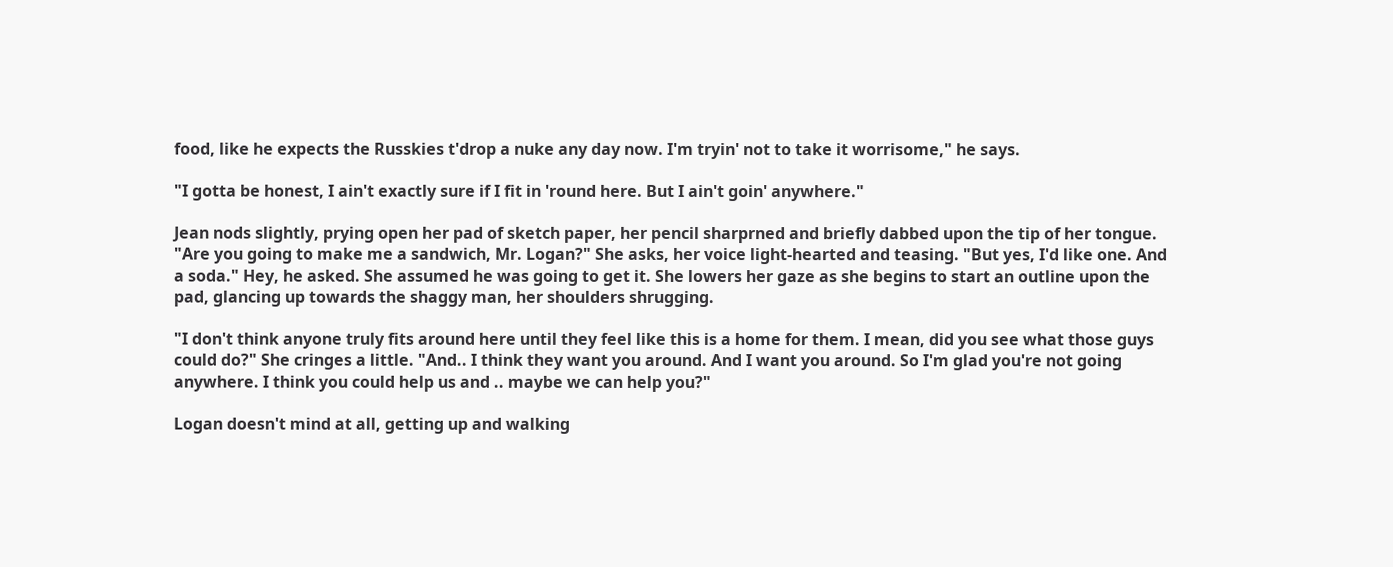food, like he expects the Russkies t'drop a nuke any day now. I'm tryin' not to take it worrisome," he says.

"I gotta be honest, I ain't exactly sure if I fit in 'round here. But I ain't goin' anywhere."

Jean nods slightly, prying open her pad of sketch paper, her pencil sharprned and briefly dabbed upon the tip of her tongue. "Are you going to make me a sandwich, Mr. Logan?" She asks, her voice light-hearted and teasing. "But yes, I'd like one. And a soda." Hey, he asked. She assumed he was going to get it. She lowers her gaze as she begins to start an outline upon the pad, glancing up towards the shaggy man, her shoulders shrugging.

"I don't think anyone truly fits around here until they feel like this is a home for them. I mean, did you see what those guys could do?" She cringes a little. "And.. I think they want you around. And I want you around. So I'm glad you're not going anywhere. I think you could help us and .. maybe we can help you?"

Logan doesn't mind at all, getting up and walking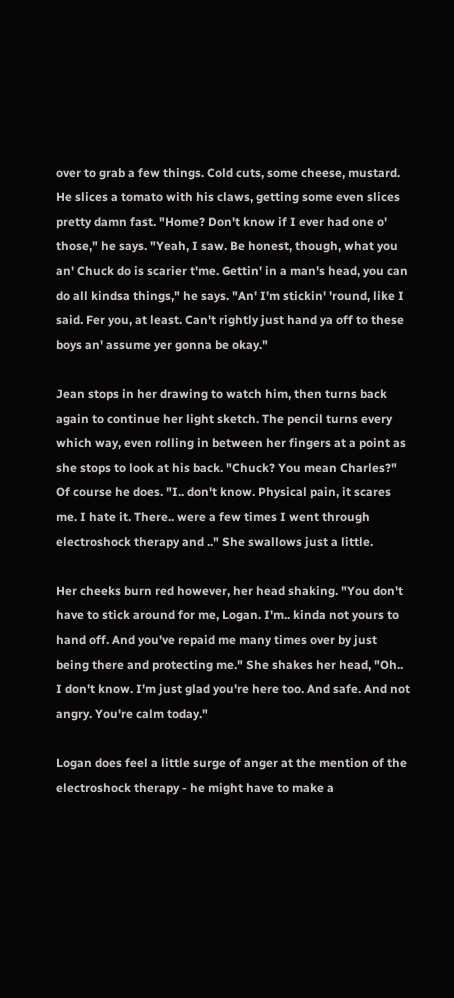over to grab a few things. Cold cuts, some cheese, mustard. He slices a tomato with his claws, getting some even slices pretty damn fast. "Home? Don't know if I ever had one o' those," he says. "Yeah, I saw. Be honest, though, what you an' Chuck do is scarier t'me. Gettin' in a man's head, you can do all kindsa things," he says. "An' I'm stickin' 'round, like I said. Fer you, at least. Can't rightly just hand ya off to these boys an' assume yer gonna be okay."

Jean stops in her drawing to watch him, then turns back again to continue her light sketch. The pencil turns every which way, even rolling in between her fingers at a point as she stops to look at his back. "Chuck? You mean Charles?" Of course he does. "I.. don't know. Physical pain, it scares me. I hate it. There.. were a few times I went through electroshock therapy and .." She swallows just a little.

Her cheeks burn red however, her head shaking. "You don't have to stick around for me, Logan. I'm.. kinda not yours to hand off. And you've repaid me many times over by just being there and protecting me." She shakes her head, "Oh.. I don't know. I'm just glad you're here too. And safe. And not angry. You're calm today."

Logan does feel a little surge of anger at the mention of the electroshock therapy - he might have to make a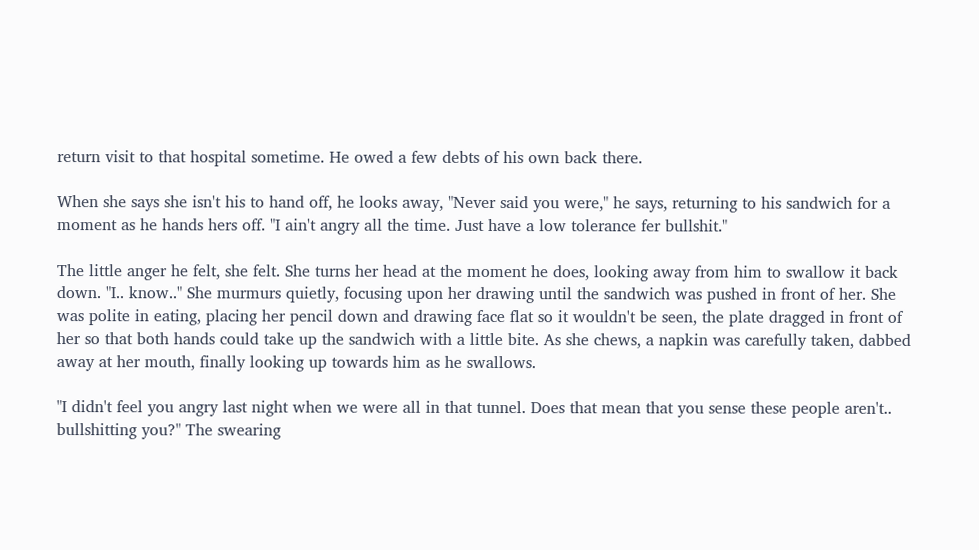return visit to that hospital sometime. He owed a few debts of his own back there.

When she says she isn't his to hand off, he looks away, "Never said you were," he says, returning to his sandwich for a moment as he hands hers off. "I ain't angry all the time. Just have a low tolerance fer bullshit."

The little anger he felt, she felt. She turns her head at the moment he does, looking away from him to swallow it back down. "I.. know.." She murmurs quietly, focusing upon her drawing until the sandwich was pushed in front of her. She was polite in eating, placing her pencil down and drawing face flat so it wouldn't be seen, the plate dragged in front of her so that both hands could take up the sandwich with a little bite. As she chews, a napkin was carefully taken, dabbed away at her mouth, finally looking up towards him as he swallows.

"I didn't feel you angry last night when we were all in that tunnel. Does that mean that you sense these people aren't.. bullshitting you?" The swearing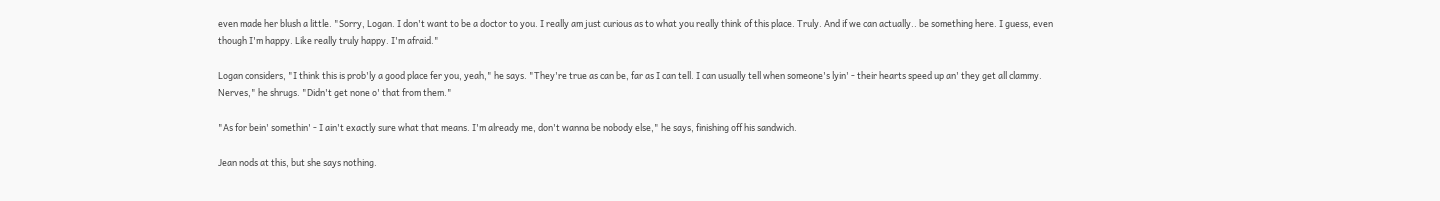even made her blush a little. "Sorry, Logan. I don't want to be a doctor to you. I really am just curious as to what you really think of this place. Truly. And if we can actually.. be something here. I guess, even though I'm happy. Like really truly happy. I'm afraid."

Logan considers, "I think this is prob'ly a good place fer you, yeah," he says. "They're true as can be, far as I can tell. I can usually tell when someone's lyin' - their hearts speed up an' they get all clammy. Nerves," he shrugs. "Didn't get none o' that from them."

"As for bein' somethin' - I ain't exactly sure what that means. I'm already me, don't wanna be nobody else," he says, finishing off his sandwich.

Jean nods at this, but she says nothing.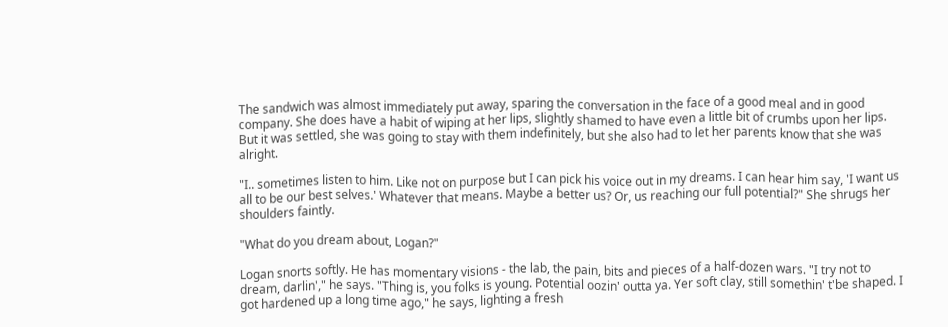The sandwich was almost immediately put away, sparing the conversation in the face of a good meal and in good company. She does have a habit of wiping at her lips, slightly shamed to have even a little bit of crumbs upon her lips. But it was settled, she was going to stay with them indefinitely, but she also had to let her parents know that she was alright.

"I.. sometimes listen to him. Like not on purpose but I can pick his voice out in my dreams. I can hear him say, 'I want us all to be our best selves.' Whatever that means. Maybe a better us? Or, us reaching our full potential?" She shrugs her shoulders faintly.

"What do you dream about, Logan?"

Logan snorts softly. He has momentary visions - the lab, the pain, bits and pieces of a half-dozen wars. "I try not to dream, darlin'," he says. "Thing is, you folks is young. Potential oozin' outta ya. Yer soft clay, still somethin' t'be shaped. I got hardened up a long time ago," he says, lighting a fresh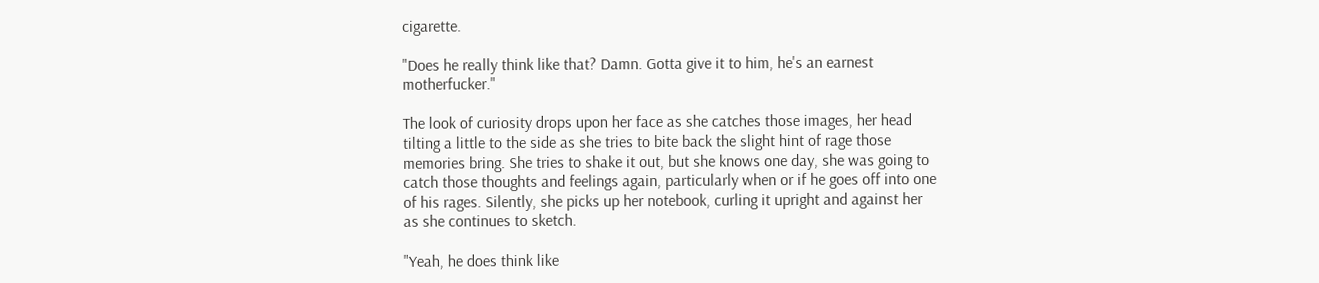cigarette.

"Does he really think like that? Damn. Gotta give it to him, he's an earnest motherfucker."

The look of curiosity drops upon her face as she catches those images, her head tilting a little to the side as she tries to bite back the slight hint of rage those memories bring. She tries to shake it out, but she knows one day, she was going to catch those thoughts and feelings again, particularly when or if he goes off into one of his rages. Silently, she picks up her notebook, curling it upright and against her as she continues to sketch.

"Yeah, he does think like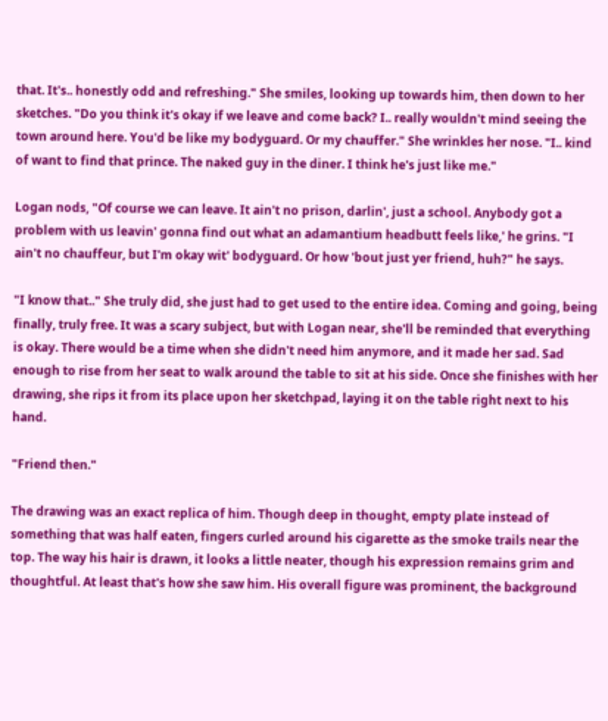that. It's.. honestly odd and refreshing." She smiles, looking up towards him, then down to her sketches. "Do you think it's okay if we leave and come back? I.. really wouldn't mind seeing the town around here. You'd be like my bodyguard. Or my chauffer." She wrinkles her nose. "I.. kind of want to find that prince. The naked guy in the diner. I think he's just like me."

Logan nods, "Of course we can leave. It ain't no prison, darlin', just a school. Anybody got a problem with us leavin' gonna find out what an adamantium headbutt feels like,' he grins. "I ain't no chauffeur, but I'm okay wit' bodyguard. Or how 'bout just yer friend, huh?" he says.

"I know that.." She truly did, she just had to get used to the entire idea. Coming and going, being finally, truly free. It was a scary subject, but with Logan near, she'll be reminded that everything is okay. There would be a time when she didn't need him anymore, and it made her sad. Sad enough to rise from her seat to walk around the table to sit at his side. Once she finishes with her drawing, she rips it from its place upon her sketchpad, laying it on the table right next to his hand.

"Friend then."

The drawing was an exact replica of him. Though deep in thought, empty plate instead of something that was half eaten, fingers curled around his cigarette as the smoke trails near the top. The way his hair is drawn, it looks a little neater, though his expression remains grim and thoughtful. At least that's how she saw him. His overall figure was prominent, the background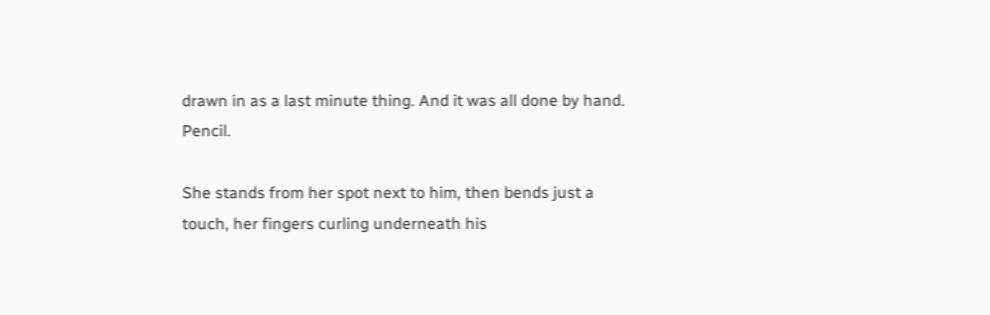drawn in as a last minute thing. And it was all done by hand. Pencil.

She stands from her spot next to him, then bends just a touch, her fingers curling underneath his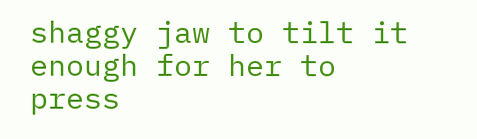shaggy jaw to tilt it enough for her to press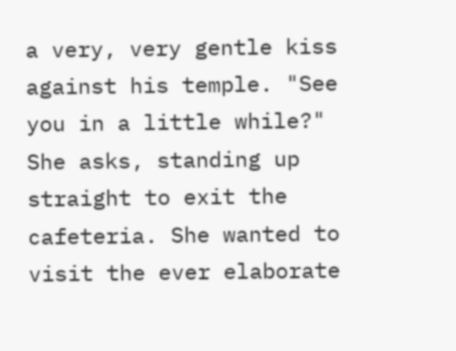a very, very gentle kiss against his temple. "See you in a little while?" She asks, standing up straight to exit the cafeteria. She wanted to visit the ever elaborate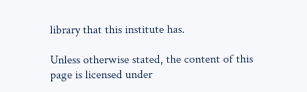library that this institute has.

Unless otherwise stated, the content of this page is licensed under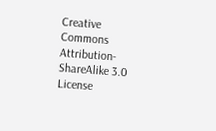Creative Commons Attribution-ShareAlike 3.0 License